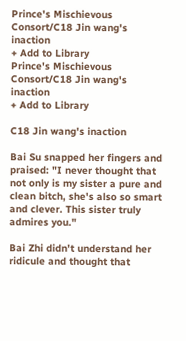Prince's Mischievous Consort/C18 Jin wang's inaction
+ Add to Library
Prince's Mischievous Consort/C18 Jin wang's inaction
+ Add to Library

C18 Jin wang's inaction

Bai Su snapped her fingers and praised: "I never thought that not only is my sister a pure and clean bitch, she's also so smart and clever. This sister truly admires you."

Bai Zhi didn't understand her ridicule and thought that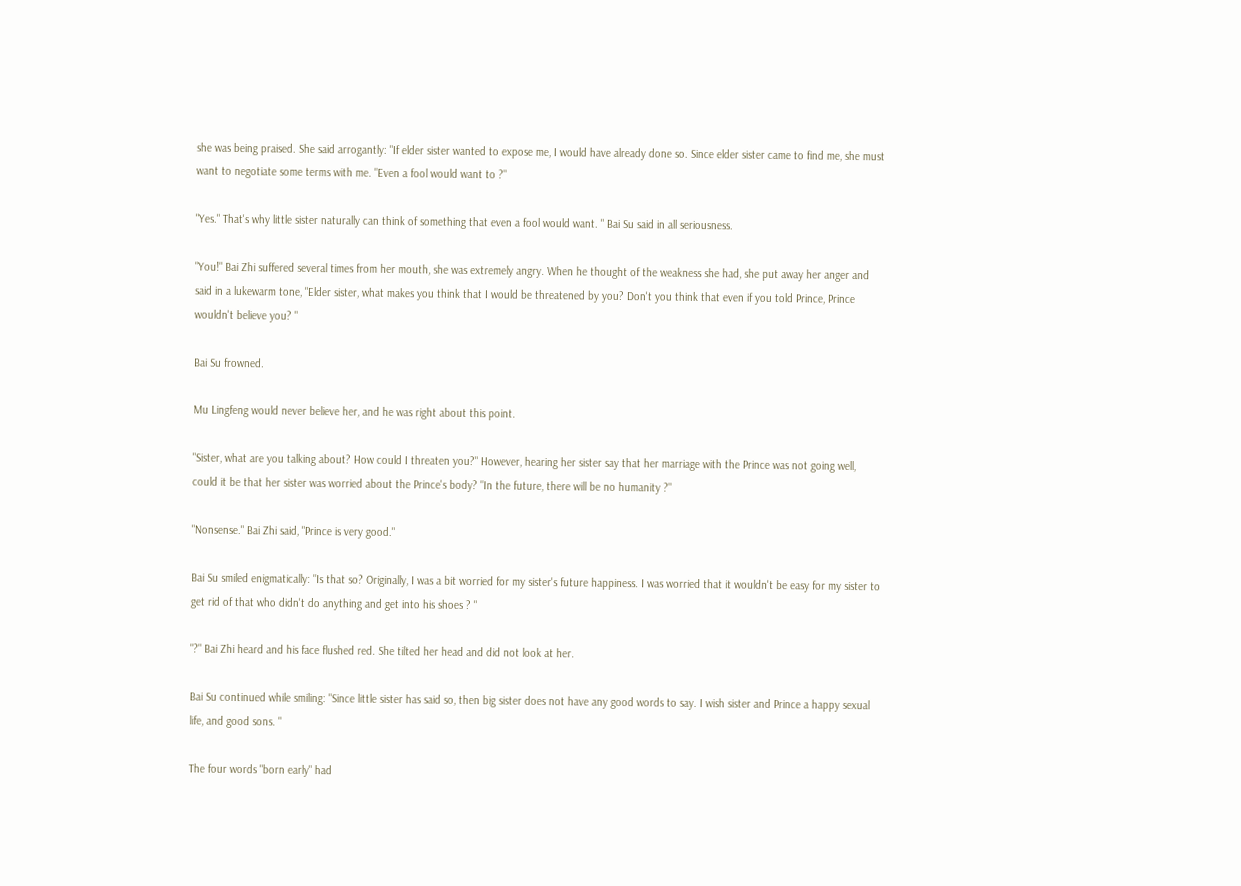she was being praised. She said arrogantly: "If elder sister wanted to expose me, I would have already done so. Since elder sister came to find me, she must want to negotiate some terms with me. "Even a fool would want to ?"

"Yes." That's why little sister naturally can think of something that even a fool would want. " Bai Su said in all seriousness.

"You!" Bai Zhi suffered several times from her mouth, she was extremely angry. When he thought of the weakness she had, she put away her anger and said in a lukewarm tone, "Elder sister, what makes you think that I would be threatened by you? Don't you think that even if you told Prince, Prince wouldn't believe you? "

Bai Su frowned.

Mu Lingfeng would never believe her, and he was right about this point.

"Sister, what are you talking about? How could I threaten you?" However, hearing her sister say that her marriage with the Prince was not going well, could it be that her sister was worried about the Prince's body? "In the future, there will be no humanity ?"

"Nonsense." Bai Zhi said, "Prince is very good."

Bai Su smiled enigmatically: "Is that so? Originally, I was a bit worried for my sister's future happiness. I was worried that it wouldn't be easy for my sister to get rid of that who didn't do anything and get into his shoes ? "

"?" Bai Zhi heard and his face flushed red. She tilted her head and did not look at her.

Bai Su continued while smiling: "Since little sister has said so, then big sister does not have any good words to say. I wish sister and Prince a happy sexual life, and good sons. "

The four words "born early" had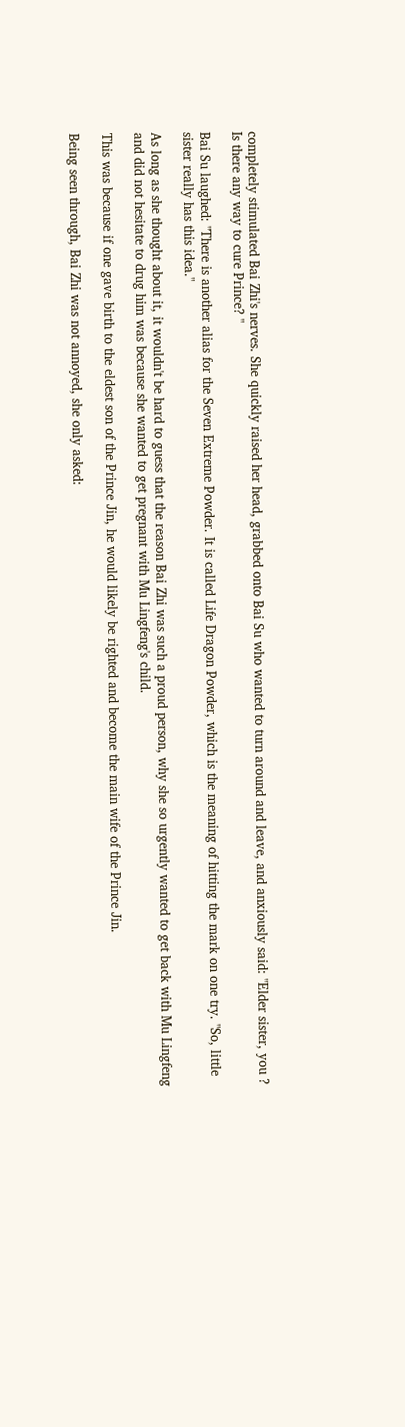completely stimulated Bai Zhi's nerves. She quickly raised her head, grabbed onto Bai Su who wanted to turn around and leave, and anxiously said: "Elder sister, you ? Is there any way to cure Prince? "

Bai Su laughed: "There is another alias for the Seven Extreme Powder. It is called Life Dragon Powder, which is the meaning of hitting the mark on one try. "So, little sister really has this idea."

As long as she thought about it, it wouldn't be hard to guess that the reason Bai Zhi was such a proud person, why she so urgently wanted to get back with Mu Lingfeng and did not hesitate to drug him was because she wanted to get pregnant with Mu Lingfeng's child.

This was because if one gave birth to the eldest son of the Prince Jin, he would likely be righted and become the main wife of the Prince Jin.

Being seen through, Bai Zhi was not annoyed, she only asked: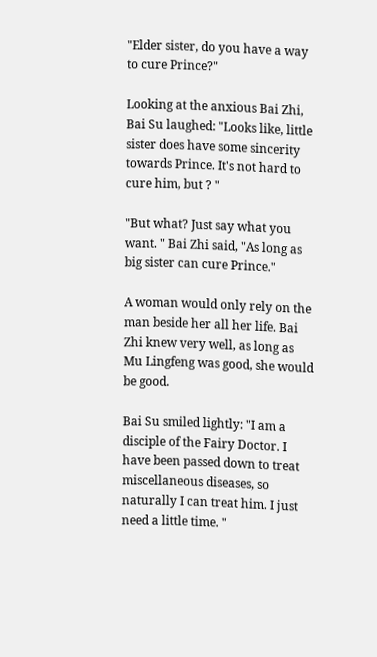"Elder sister, do you have a way to cure Prince?"

Looking at the anxious Bai Zhi, Bai Su laughed: "Looks like, little sister does have some sincerity towards Prince. It's not hard to cure him, but ? "

"But what? Just say what you want. " Bai Zhi said, "As long as big sister can cure Prince."

A woman would only rely on the man beside her all her life. Bai Zhi knew very well, as long as Mu Lingfeng was good, she would be good.

Bai Su smiled lightly: "I am a disciple of the Fairy Doctor. I have been passed down to treat miscellaneous diseases, so naturally I can treat him. I just need a little time. "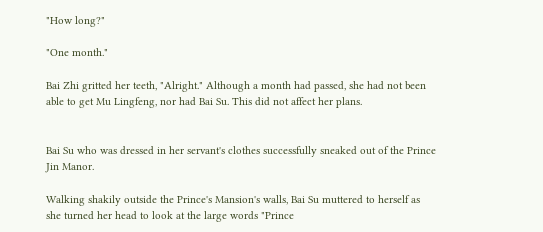"How long?"

"One month."

Bai Zhi gritted her teeth, "Alright." Although a month had passed, she had not been able to get Mu Lingfeng, nor had Bai Su. This did not affect her plans.


Bai Su who was dressed in her servant's clothes successfully sneaked out of the Prince Jin Manor.

Walking shakily outside the Prince's Mansion's walls, Bai Su muttered to herself as she turned her head to look at the large words "Prince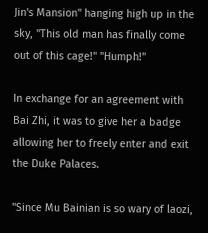Jin's Mansion" hanging high up in the sky, "This old man has finally come out of this cage!" "Humph!"

In exchange for an agreement with Bai Zhi, it was to give her a badge allowing her to freely enter and exit the Duke Palaces.

"Since Mu Bainian is so wary of laozi,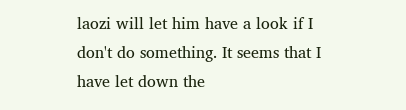laozi will let him have a look if I don't do something. It seems that I have let down the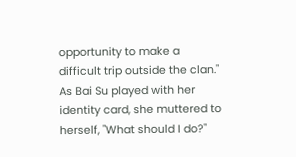opportunity to make a difficult trip outside the clan." As Bai Su played with her identity card, she muttered to herself, "What should I do?"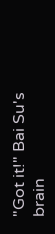"Got it!" Bai Su's brain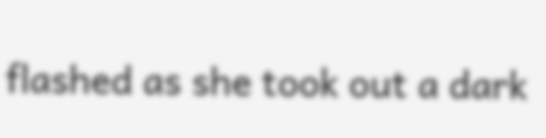flashed as she took out a dark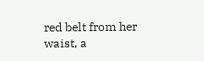red belt from her waist, a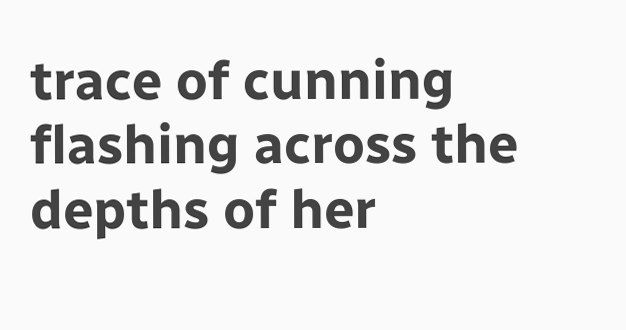trace of cunning flashing across the depths of her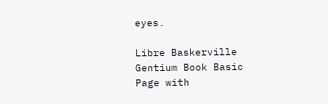eyes.

Libre Baskerville
Gentium Book Basic
Page with